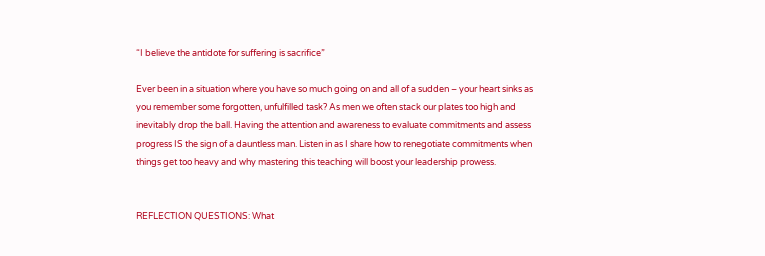“I believe the antidote for suffering is sacrifice”

Ever been in a situation where you have so much going on and all of a sudden – your heart sinks as you remember some forgotten, unfulfilled task? As men we often stack our plates too high and inevitably drop the ball. Having the attention and awareness to evaluate commitments and assess progress IS the sign of a dauntless man. Listen in as I share how to renegotiate commitments when things get too heavy and why mastering this teaching will boost your leadership prowess.


REFLECTION QUESTIONS: What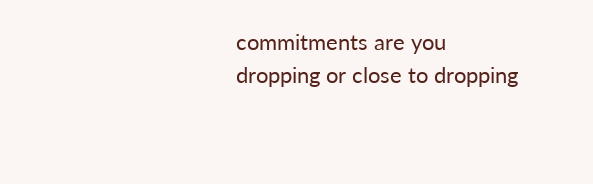commitments are you dropping or close to dropping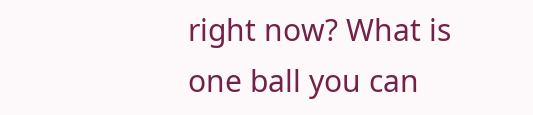right now? What is one ball you can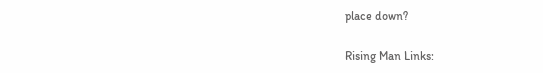place down?

Rising Man Links: